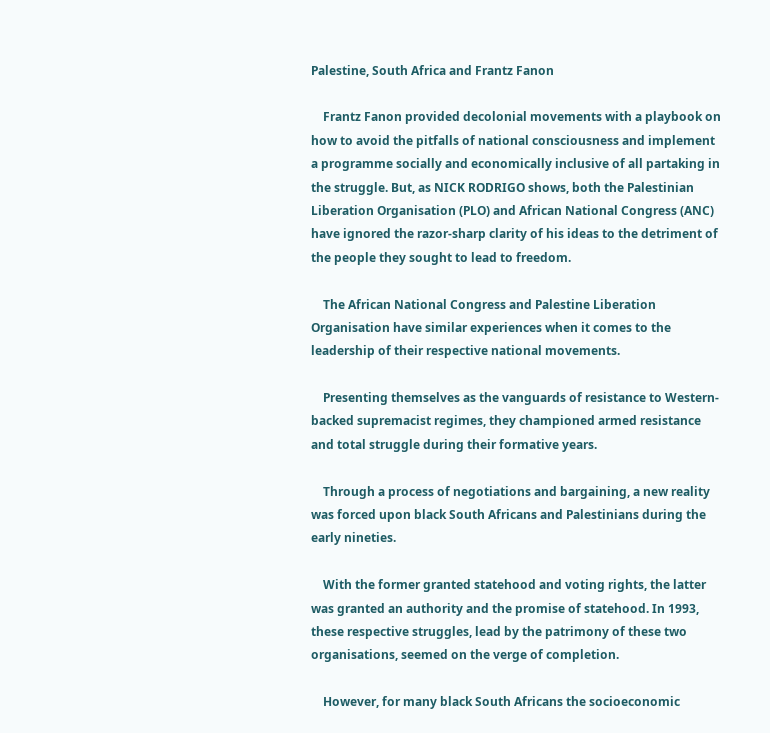Palestine, South Africa and Frantz Fanon

    Frantz Fanon provided decolonial movements with a playbook on how to avoid the pitfalls of national consciousness and implement a programme socially and economically inclusive of all partaking in the struggle. But, as NICK RODRIGO shows, both the Palestinian Liberation Organisation (PLO) and African National Congress (ANC) have ignored the razor-sharp clarity of his ideas to the detriment of the people they sought to lead to freedom.

    The African National Congress and Palestine Liberation Organisation have similar experiences when it comes to the leadership of their respective national movements.

    Presenting themselves as the vanguards of resistance to Western-backed supremacist regimes, they championed armed resistance and total struggle during their formative years.

    Through a process of negotiations and bargaining, a new reality was forced upon black South Africans and Palestinians during the early nineties.

    With the former granted statehood and voting rights, the latter was granted an authority and the promise of statehood. In 1993, these respective struggles, lead by the patrimony of these two organisations, seemed on the verge of completion.

    However, for many black South Africans the socioeconomic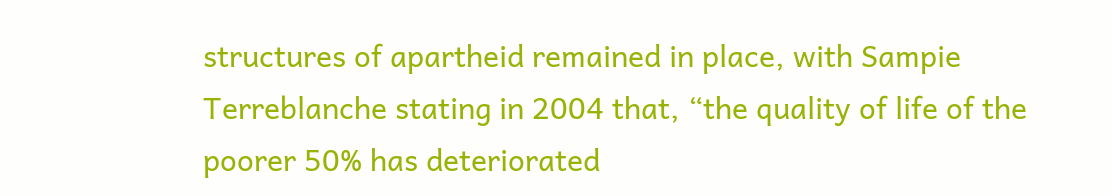structures of apartheid remained in place, with Sampie Terreblanche stating in 2004 that, “the quality of life of the poorer 50% has deteriorated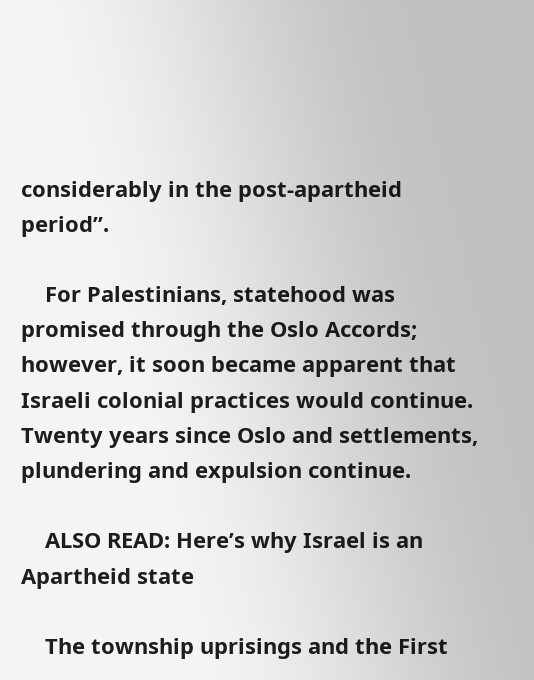considerably in the post-apartheid period”.

    For Palestinians, statehood was promised through the Oslo Accords; however, it soon became apparent that Israeli colonial practices would continue. Twenty years since Oslo and settlements, plundering and expulsion continue.

    ALSO READ: Here’s why Israel is an Apartheid state

    The township uprisings and the First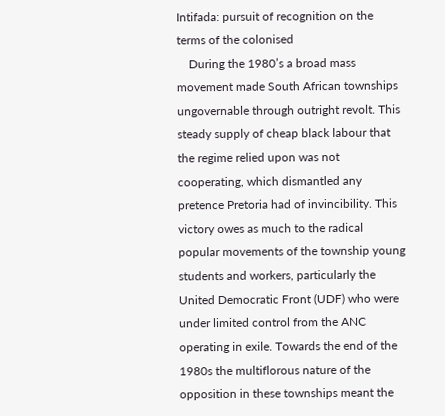Intifada: pursuit of recognition on the terms of the colonised
    During the 1980’s a broad mass movement made South African townships ungovernable through outright revolt. This steady supply of cheap black labour that the regime relied upon was not cooperating, which dismantled any pretence Pretoria had of invincibility. This victory owes as much to the radical popular movements of the township young students and workers, particularly the United Democratic Front (UDF) who were under limited control from the ANC operating in exile. Towards the end of the 1980s the multiflorous nature of the opposition in these townships meant the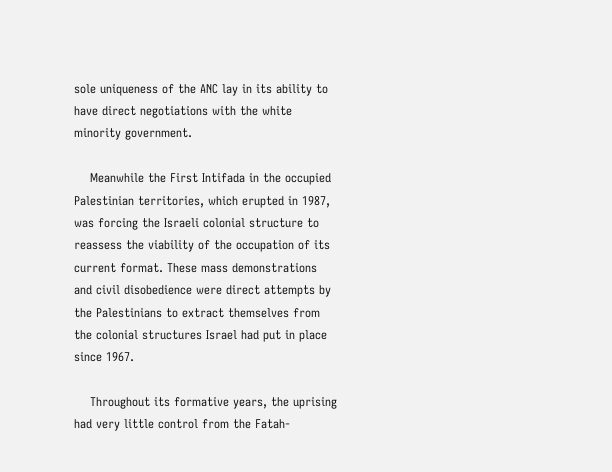sole uniqueness of the ANC lay in its ability to have direct negotiations with the white minority government.

    Meanwhile the First Intifada in the occupied Palestinian territories, which erupted in 1987, was forcing the Israeli colonial structure to reassess the viability of the occupation of its current format. These mass demonstrations and civil disobedience were direct attempts by the Palestinians to extract themselves from the colonial structures Israel had put in place since 1967.

    Throughout its formative years, the uprising had very little control from the Fatah-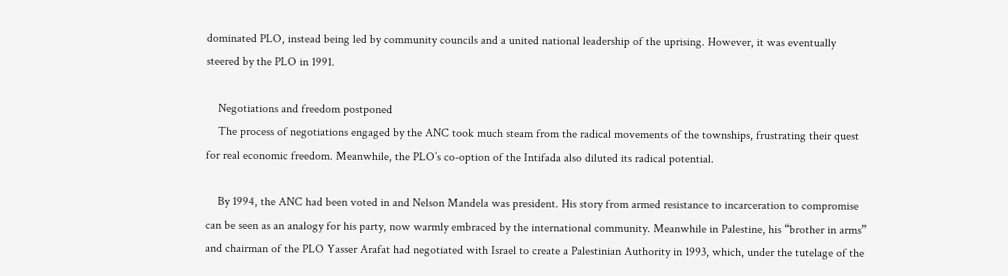dominated PLO, instead being led by community councils and a united national leadership of the uprising. However, it was eventually steered by the PLO in 1991.

    Negotiations and freedom postponed
    The process of negotiations engaged by the ANC took much steam from the radical movements of the townships, frustrating their quest for real economic freedom. Meanwhile, the PLO’s co-option of the Intifada also diluted its radical potential.

    By 1994, the ANC had been voted in and Nelson Mandela was president. His story from armed resistance to incarceration to compromise can be seen as an analogy for his party, now warmly embraced by the international community. Meanwhile in Palestine, his “brother in arms” and chairman of the PLO Yasser Arafat had negotiated with Israel to create a Palestinian Authority in 1993, which, under the tutelage of the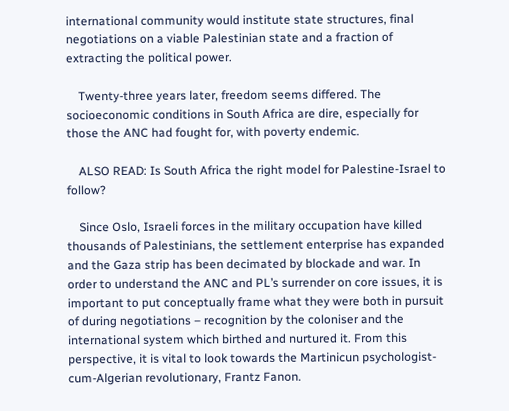international community would institute state structures, final negotiations on a viable Palestinian state and a fraction of extracting the political power.

    Twenty-three years later, freedom seems differed. The socioeconomic conditions in South Africa are dire, especially for those the ANC had fought for, with poverty endemic.

    ALSO READ: Is South Africa the right model for Palestine-Israel to follow?

    Since Oslo, Israeli forces in the military occupation have killed thousands of Palestinians, the settlement enterprise has expanded and the Gaza strip has been decimated by blockade and war. In order to understand the ANC and PL’s surrender on core issues, it is important to put conceptually frame what they were both in pursuit of during negotiations – recognition by the coloniser and the international system which birthed and nurtured it. From this perspective, it is vital to look towards the Martinicun psychologist-cum-Algerian revolutionary, Frantz Fanon.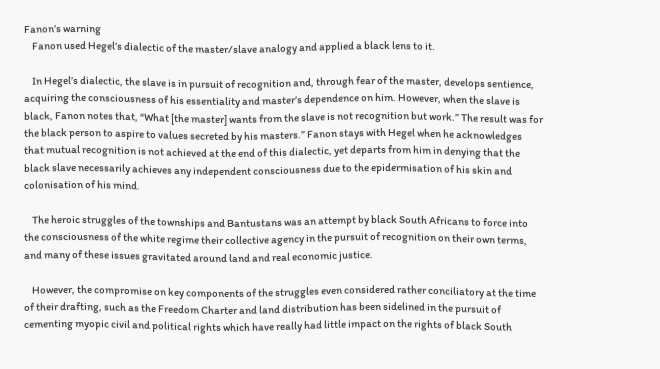Fanon’s warning
    Fanon used Hegel’s dialectic of the master/slave analogy and applied a black lens to it.

    In Hegel’s dialectic, the slave is in pursuit of recognition and, through fear of the master, develops sentience, acquiring the consciousness of his essentiality and master’s dependence on him. However, when the slave is black, Fanon notes that, “What [the master] wants from the slave is not recognition but work.” The result was for the black person to aspire to values secreted by his masters.” Fanon stays with Hegel when he acknowledges that mutual recognition is not achieved at the end of this dialectic, yet departs from him in denying that the black slave necessarily achieves any independent consciousness due to the epidermisation of his skin and colonisation of his mind.

    The heroic struggles of the townships and Bantustans was an attempt by black South Africans to force into the consciousness of the white regime their collective agency in the pursuit of recognition on their own terms, and many of these issues gravitated around land and real economic justice.

    However, the compromise on key components of the struggles even considered rather conciliatory at the time of their drafting, such as the Freedom Charter and land distribution has been sidelined in the pursuit of cementing myopic civil and political rights which have really had little impact on the rights of black South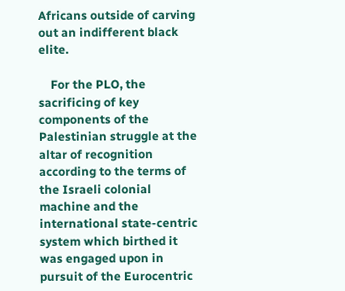Africans outside of carving out an indifferent black elite.

    For the PLO, the sacrificing of key components of the Palestinian struggle at the altar of recognition according to the terms of the Israeli colonial machine and the international state-centric system which birthed it was engaged upon in pursuit of the Eurocentric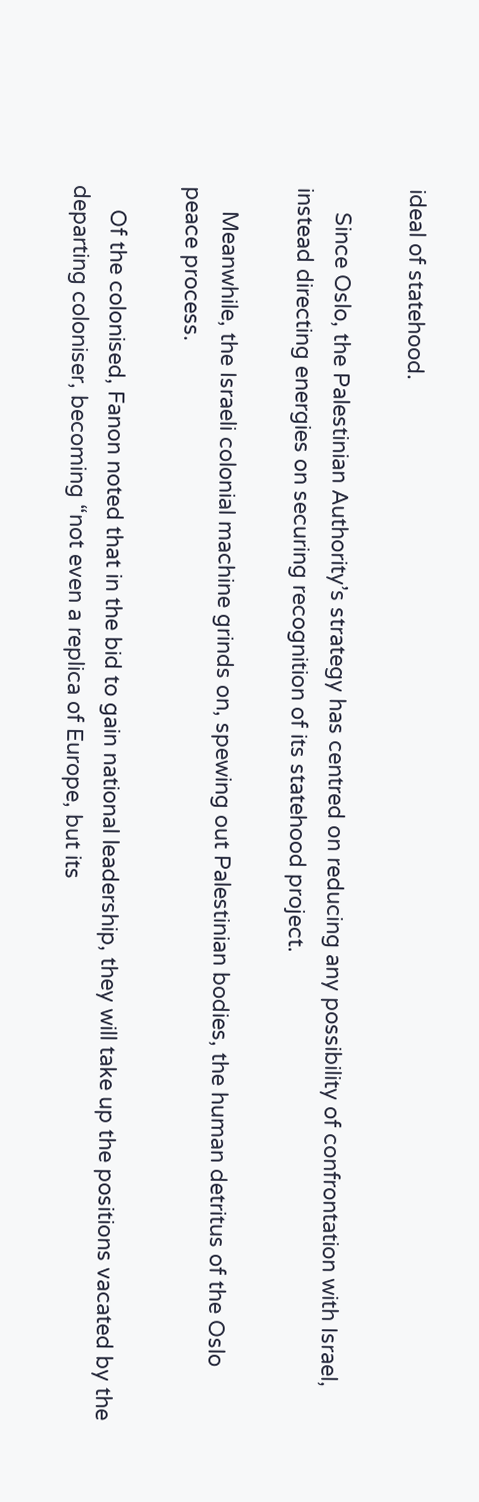ideal of statehood.

    Since Oslo, the Palestinian Authority’s strategy has centred on reducing any possibility of confrontation with Israel, instead directing energies on securing recognition of its statehood project.

    Meanwhile, the Israeli colonial machine grinds on, spewing out Palestinian bodies, the human detritus of the Oslo peace process.

    Of the colonised, Fanon noted that in the bid to gain national leadership, they will take up the positions vacated by the departing coloniser, becoming “not even a replica of Europe, but its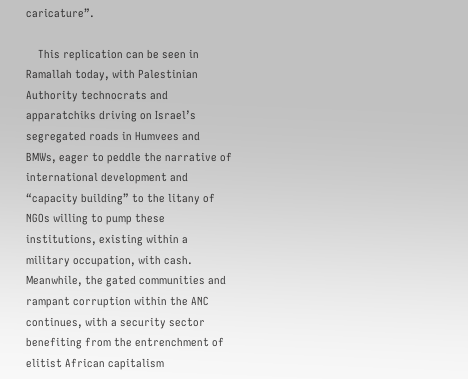caricature”.

    This replication can be seen in Ramallah today, with Palestinian Authority technocrats and apparatchiks driving on Israel’s segregated roads in Humvees and BMWs, eager to peddle the narrative of international development and “capacity building” to the litany of NGOs willing to pump these institutions, existing within a military occupation, with cash. Meanwhile, the gated communities and rampant corruption within the ANC continues, with a security sector benefiting from the entrenchment of elitist African capitalism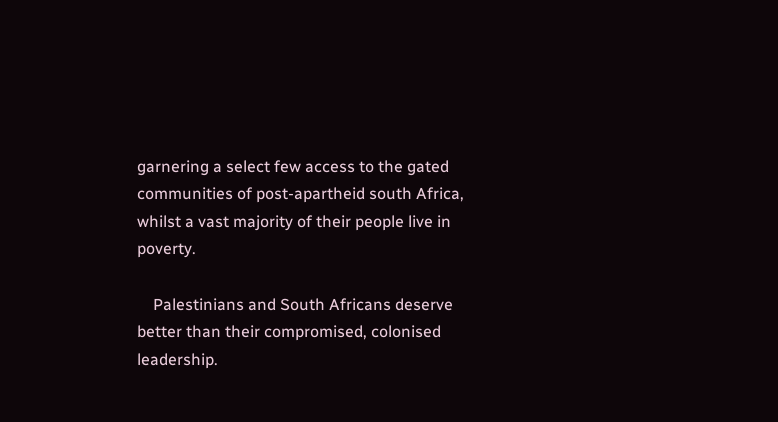garnering a select few access to the gated communities of post-apartheid south Africa, whilst a vast majority of their people live in poverty.

    Palestinians and South Africans deserve better than their compromised, colonised leadership.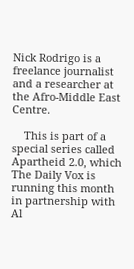Nick Rodrigo is a freelance journalist and a researcher at the Afro-Middle East Centre.

    This is part of a special series called Apartheid 2.0, which The Daily Vox is running this month in partnership with Al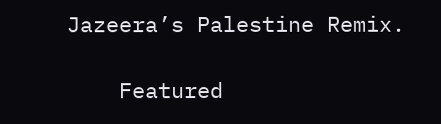Jazeera’s Palestine Remix.

    Featured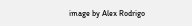image by Alex Rodrigo